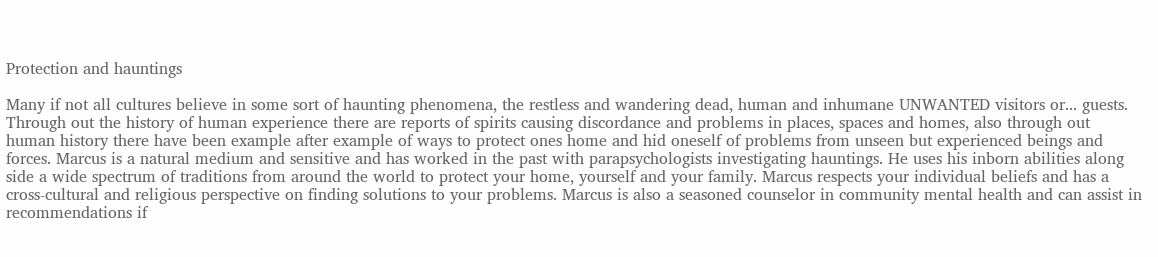Protection and hauntings

Many if not all cultures believe in some sort of haunting phenomena, the restless and wandering dead, human and inhumane UNWANTED visitors or... guests. Through out the history of human experience there are reports of spirits causing discordance and problems in places, spaces and homes, also through out human history there have been example after example of ways to protect ones home and hid oneself of problems from unseen but experienced beings and forces. Marcus is a natural medium and sensitive and has worked in the past with parapsychologists investigating hauntings. He uses his inborn abilities along side a wide spectrum of traditions from around the world to protect your home, yourself and your family. Marcus respects your individual beliefs and has a cross-cultural and religious perspective on finding solutions to your problems. Marcus is also a seasoned counselor in community mental health and can assist in recommendations if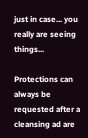just in case... you really are seeing things...

Protections can always be requested after a cleansing ad are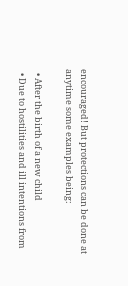encouraged! But protections can be done at anytime some examples being:

  • After the birth of a new child
  • Due to hostilities and ill intentions from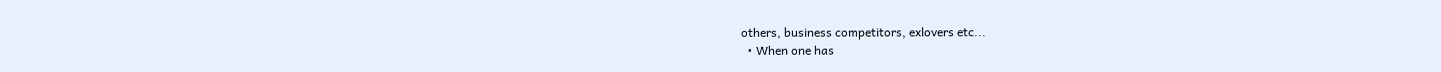others, business competitors, exlovers etc...
  • When one has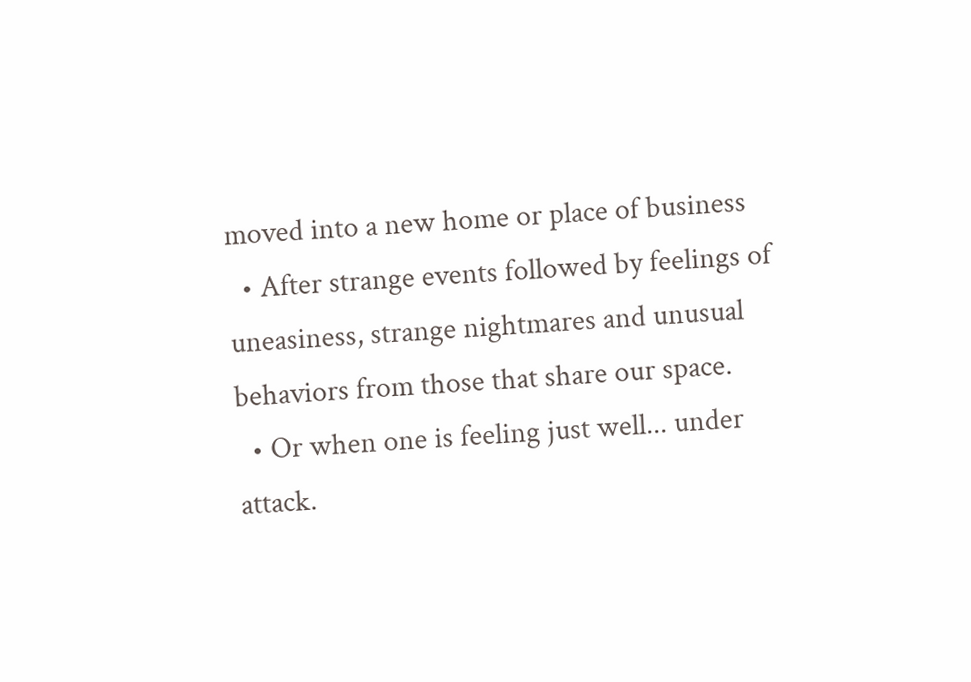moved into a new home or place of business
  • After strange events followed by feelings of uneasiness, strange nightmares and unusual behaviors from those that share our space.
  • Or when one is feeling just well... under attack.